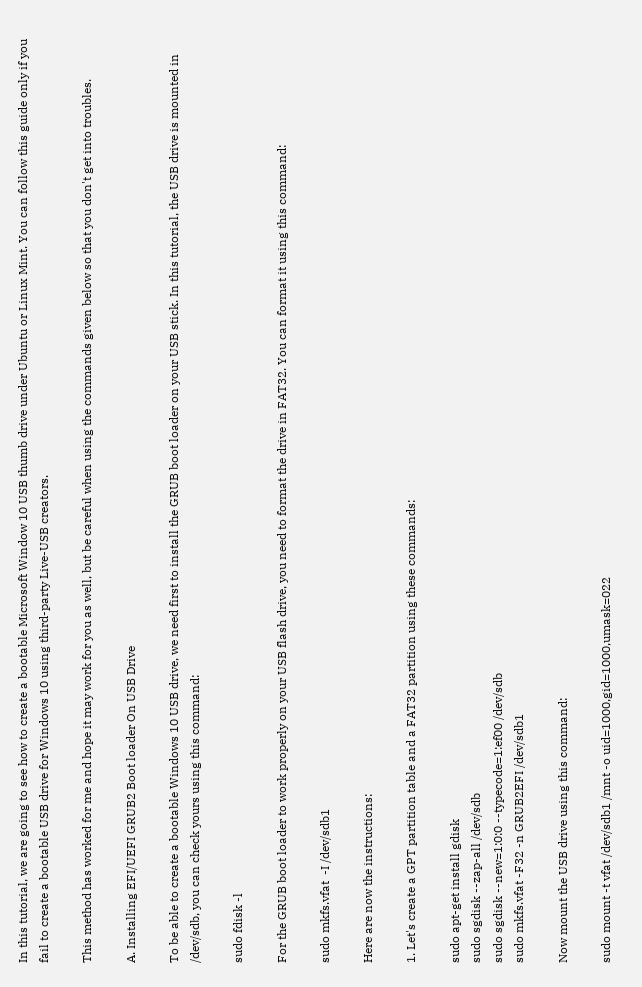In this tutorial, we are going to see how to create a bootable Microsoft Window 10 USB thumb drive under Ubuntu or Linux Mint. You can follow this guide only if you fail to create a bootable USB drive for Windows 10 using third-party Live-USB creators.

This method has worked for me and hope it may work for you as well, but be careful when using the commands given below so that you don't get into troubles.

A. Installing EFI/UEFI GRUB2 Boot loader On USB Drive

To be able to create a bootable Windows 10 USB drive, we need first to install the GRUB boot loader on your USB stick. In this tutorial, the USB drive is mounted in /dev/sdb, you can check yours using this command:

sudo fdisk -l

For the GRUB boot loader to work properly on your USB flash drive, you need to format the drive in FAT32. You can format it using this command:

sudo mkfs.vfat  -I /dev/sdb1

Here are now the instructions:

1. Let's create a GPT partition table and a FAT32 partition using these commands:

sudo apt-get install gdisk
sudo sgdisk --zap-all /dev/sdb
sudo sgdisk --new=1:0:0 --typecode=1:ef00 /dev/sdb
sudo mkfs.vfat -F32 -n GRUB2EFI /dev/sdb1

Now mount the USB drive using this command:

sudo mount -t vfat /dev/sdb1 /mnt -o uid=1000,gid=1000,umask=022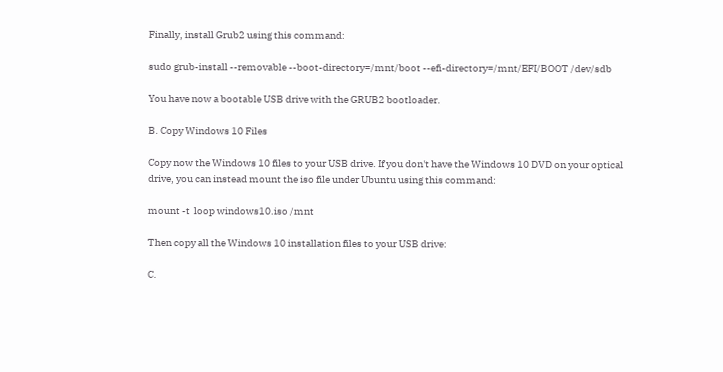Finally, install Grub2 using this command:

sudo grub-install --removable --boot-directory=/mnt/boot --efi-directory=/mnt/EFI/BOOT /dev/sdb

You have now a bootable USB drive with the GRUB2 bootloader.

B. Copy Windows 10 Files

Copy now the Windows 10 files to your USB drive. If you don't have the Windows 10 DVD on your optical drive, you can instead mount the iso file under Ubuntu using this command:

mount -t  loop windows10.iso /mnt

Then copy all the Windows 10 installation files to your USB drive:

C.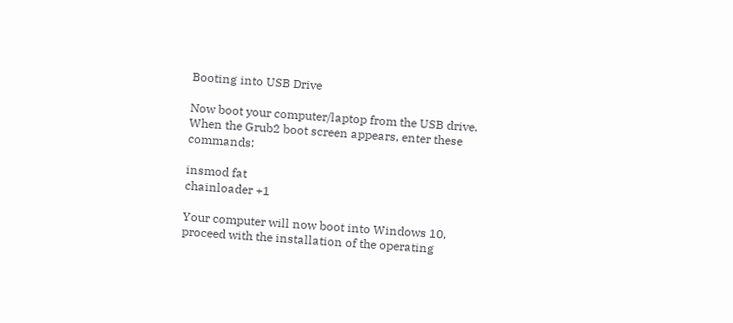Booting into USB Drive

Now boot your computer/laptop from the USB drive. When the Grub2 boot screen appears, enter these commands:

insmod fat
chainloader +1

Your computer will now boot into Windows 10, proceed with the installation of the operating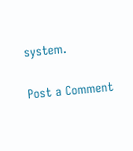system.

Post a Comment